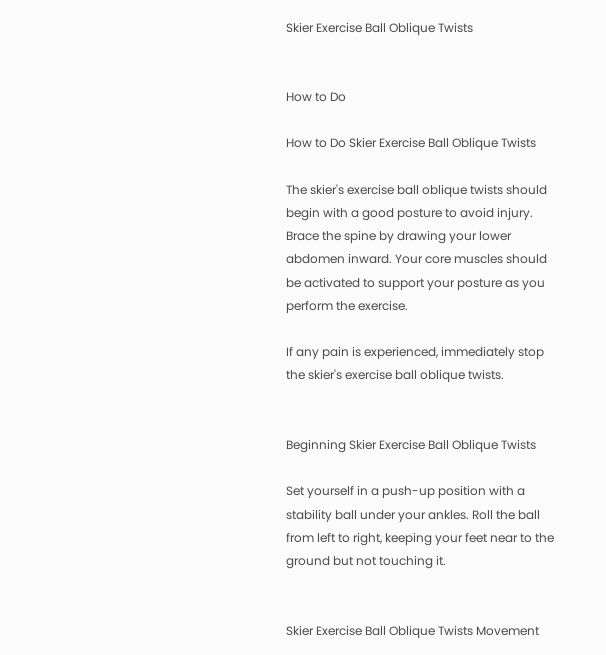Skier Exercise Ball Oblique Twists


How to Do

How to Do Skier Exercise Ball Oblique Twists

The skier's exercise ball oblique twists should begin with a good posture to avoid injury. Brace the spine by drawing your lower abdomen inward. Your core muscles should be activated to support your posture as you perform the exercise.

If any pain is experienced, immediately stop the skier's exercise ball oblique twists.


Beginning Skier Exercise Ball Oblique Twists

Set yourself in a push-up position with a stability ball under your ankles. Roll the ball from left to right, keeping your feet near to the ground but not touching it.


Skier Exercise Ball Oblique Twists Movement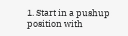1. Start in a pushup position with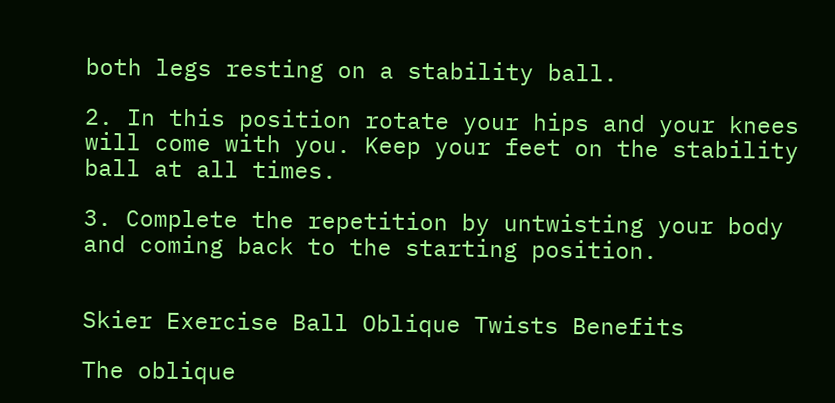both legs resting on a stability ball.

2. In this position rotate your hips and your knees will come with you. Keep your feet on the stability ball at all times.

3. Complete the repetition by untwisting your body and coming back to the starting position.


Skier Exercise Ball Oblique Twists Benefits

The oblique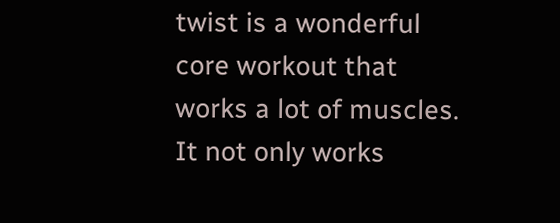twist is a wonderful core workout that works a lot of muscles. It not only works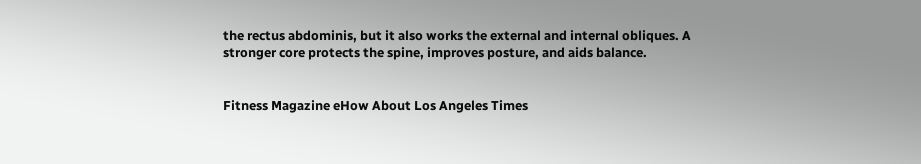the rectus abdominis, but it also works the external and internal obliques. A stronger core protects the spine, improves posture, and aids balance.


Fitness Magazine eHow About Los Angeles Times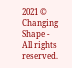2021 © Changing Shape - All rights reserved.